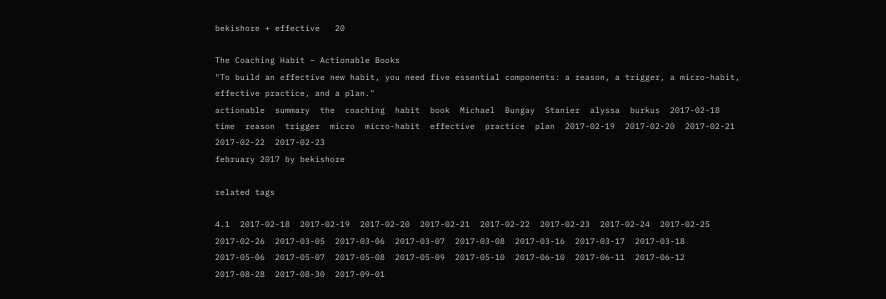bekishore + effective   20

The Coaching Habit – Actionable Books
"To build an effective new habit, you need five essential components: a reason, a trigger, a micro-habit, effective practice, and a plan."
actionable  summary  the  coaching  habit  book  Michael  Bungay  Stanier  alyssa  burkus  2017-02-18  time  reason  trigger  micro  micro-habit  effective  practice  plan  2017-02-19  2017-02-20  2017-02-21  2017-02-22  2017-02-23
february 2017 by bekishore

related tags

4.1  2017-02-18  2017-02-19  2017-02-20  2017-02-21  2017-02-22  2017-02-23  2017-02-24  2017-02-25  2017-02-26  2017-03-05  2017-03-06  2017-03-07  2017-03-08  2017-03-16  2017-03-17  2017-03-18  2017-05-06  2017-05-07  2017-05-08  2017-05-09  2017-05-10  2017-06-10  2017-06-11  2017-06-12  2017-08-28  2017-08-30  2017-09-01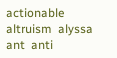actionable  altruism  alyssa  ant  anti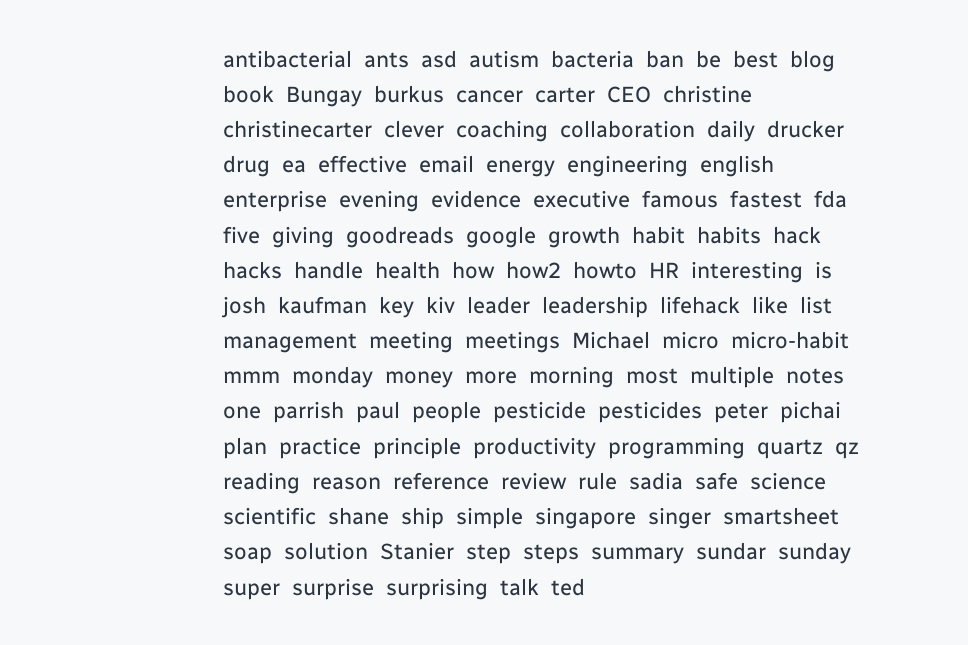antibacterial  ants  asd  autism  bacteria  ban  be  best  blog  book  Bungay  burkus  cancer  carter  CEO  christine  christinecarter  clever  coaching  collaboration  daily  drucker  drug  ea  effective  email  energy  engineering  english  enterprise  evening  evidence  executive  famous  fastest  fda  five  giving  goodreads  google  growth  habit  habits  hack  hacks  handle  health  how  how2  howto  HR  interesting  is  josh  kaufman  key  kiv  leader  leadership  lifehack  like  list  management  meeting  meetings  Michael  micro  micro-habit  mmm  monday  money  more  morning  most  multiple  notes  one  parrish  paul  people  pesticide  pesticides  peter  pichai  plan  practice  principle  productivity  programming  quartz  qz  reading  reason  reference  review  rule  sadia  safe  science  scientific  shane  ship  simple  singapore  singer  smartsheet  soap  solution  Stanier  step  steps  summary  sundar  sunday  super  surprise  surprising  talk  ted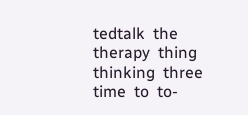tedtalk  the  therapy  thing  thinking  three  time  to  to-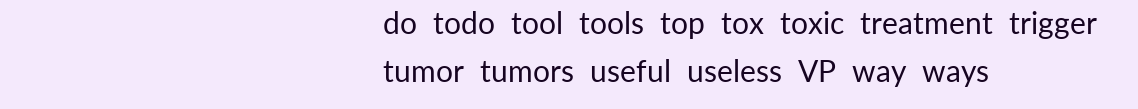do  todo  tool  tools  top  tox  toxic  treatment  trigger  tumor  tumors  useful  useless  VP  way  ways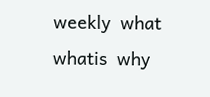weekly  what  whatis  why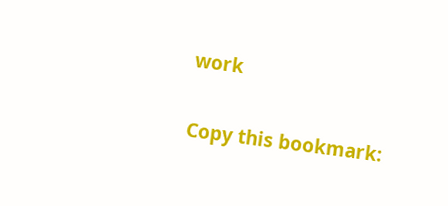work

Copy this bookmark: